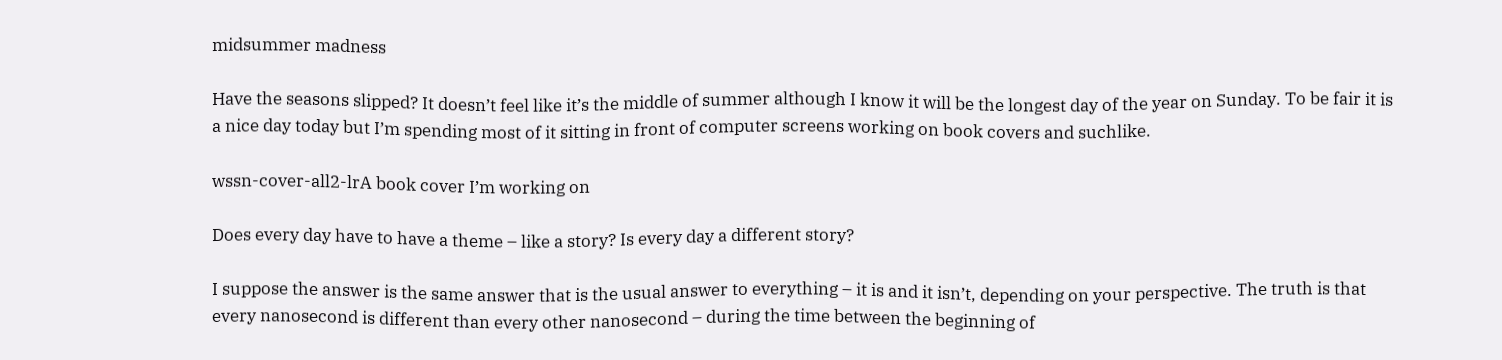midsummer madness

Have the seasons slipped? It doesn’t feel like it’s the middle of summer although I know it will be the longest day of the year on Sunday. To be fair it is a nice day today but I’m spending most of it sitting in front of computer screens working on book covers and suchlike.

wssn-cover-all2-lrA book cover I’m working on

Does every day have to have a theme – like a story? Is every day a different story?

I suppose the answer is the same answer that is the usual answer to everything – it is and it isn’t, depending on your perspective. The truth is that every nanosecond is different than every other nanosecond – during the time between the beginning of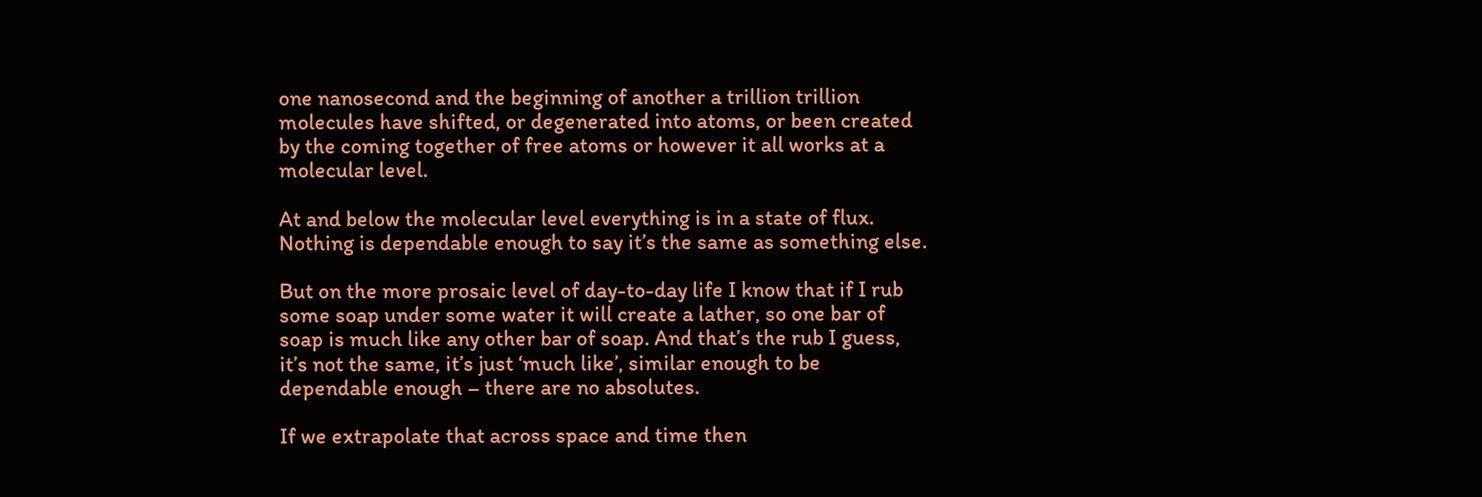one nanosecond and the beginning of another a trillion trillion molecules have shifted, or degenerated into atoms, or been created by the coming together of free atoms or however it all works at a molecular level.

At and below the molecular level everything is in a state of flux. Nothing is dependable enough to say it’s the same as something else.

But on the more prosaic level of day-to-day life I know that if I rub some soap under some water it will create a lather, so one bar of soap is much like any other bar of soap. And that’s the rub I guess, it’s not the same, it’s just ‘much like’, similar enough to be dependable enough – there are no absolutes.

If we extrapolate that across space and time then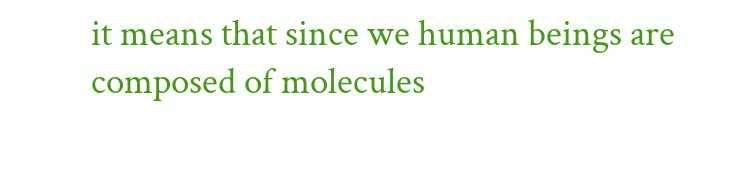it means that since we human beings are composed of molecules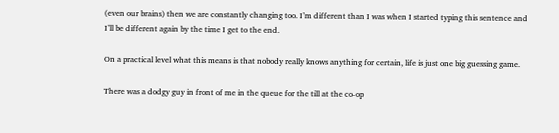(even our brains) then we are constantly changing too. I’m different than I was when I started typing this sentence and I’ll be different again by the time I get to the end.

On a practical level what this means is that nobody really knows anything for certain, life is just one big guessing game.

There was a dodgy guy in front of me in the queue for the till at the co-op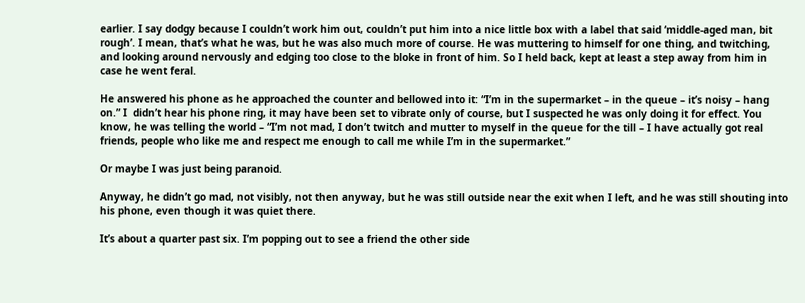earlier. I say dodgy because I couldn’t work him out, couldn’t put him into a nice little box with a label that said ‘middle-aged man, bit rough’. I mean, that’s what he was, but he was also much more of course. He was muttering to himself for one thing, and twitching, and looking around nervously and edging too close to the bloke in front of him. So I held back, kept at least a step away from him in case he went feral.

He answered his phone as he approached the counter and bellowed into it: “I’m in the supermarket – in the queue – it’s noisy – hang on.” I  didn’t hear his phone ring, it may have been set to vibrate only of course, but I suspected he was only doing it for effect. You know, he was telling the world – “I’m not mad, I don’t twitch and mutter to myself in the queue for the till – I have actually got real friends, people who like me and respect me enough to call me while I’m in the supermarket.”

Or maybe I was just being paranoid.

Anyway, he didn’t go mad, not visibly, not then anyway, but he was still outside near the exit when I left, and he was still shouting into his phone, even though it was quiet there.

It’s about a quarter past six. I’m popping out to see a friend the other side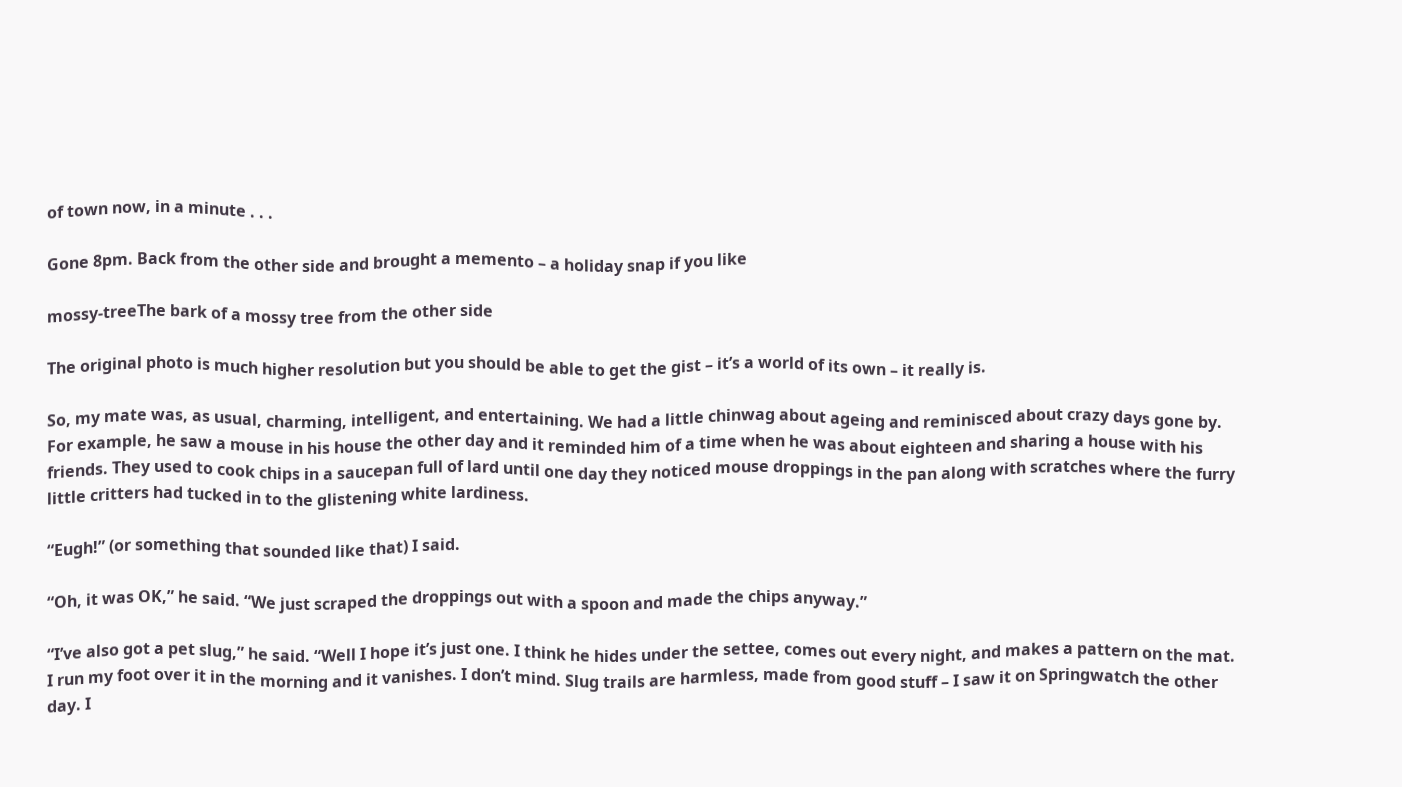of town now, in a minute . . .

Gone 8pm. Back from the other side and brought a memento – a holiday snap if you like

mossy-treeThe bark of a mossy tree from the other side

The original photo is much higher resolution but you should be able to get the gist – it’s a world of its own – it really is.

So, my mate was, as usual, charming, intelligent, and entertaining. We had a little chinwag about ageing and reminisced about crazy days gone by. For example, he saw a mouse in his house the other day and it reminded him of a time when he was about eighteen and sharing a house with his friends. They used to cook chips in a saucepan full of lard until one day they noticed mouse droppings in the pan along with scratches where the furry little critters had tucked in to the glistening white lardiness.

“Eugh!” (or something that sounded like that) I said.

“Oh, it was OK,” he said. “We just scraped the droppings out with a spoon and made the chips anyway.”

“I’ve also got a pet slug,” he said. “Well I hope it’s just one. I think he hides under the settee, comes out every night, and makes a pattern on the mat. I run my foot over it in the morning and it vanishes. I don’t mind. Slug trails are harmless, made from good stuff – I saw it on Springwatch the other day. I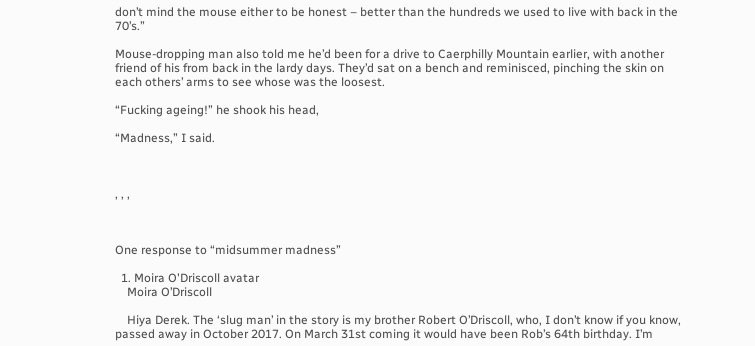don’t mind the mouse either to be honest – better than the hundreds we used to live with back in the 70’s.”

Mouse-dropping man also told me he’d been for a drive to Caerphilly Mountain earlier, with another friend of his from back in the lardy days. They’d sat on a bench and reminisced, pinching the skin on each others’ arms to see whose was the loosest.

“Fucking ageing!” he shook his head,

“Madness,” I said.



, , ,



One response to “midsummer madness”

  1. Moira O'Driscoll avatar
    Moira O’Driscoll

    Hiya Derek. The ‘slug man’ in the story is my brother Robert O’Driscoll, who, I don’t know if you know, passed away in October 2017. On March 31st coming it would have been Rob’s 64th birthday. I’m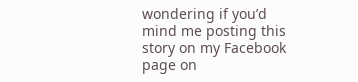wondering if you’d mind me posting this story on my Facebook page on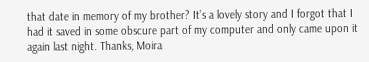that date in memory of my brother? It’s a lovely story and I forgot that I had it saved in some obscure part of my computer and only came upon it again last night. Thanks, Moira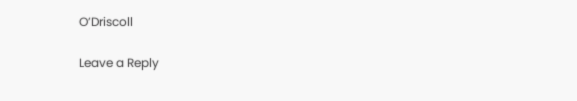O’Driscoll

Leave a Reply